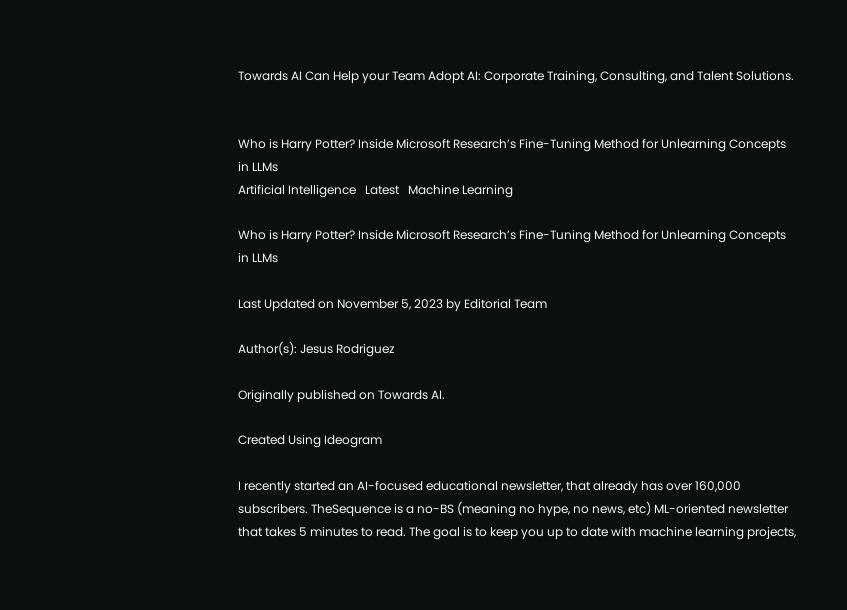Towards AI Can Help your Team Adopt AI: Corporate Training, Consulting, and Talent Solutions.


Who is Harry Potter? Inside Microsoft Research’s Fine-Tuning Method for Unlearning Concepts in LLMs
Artificial Intelligence   Latest   Machine Learning

Who is Harry Potter? Inside Microsoft Research’s Fine-Tuning Method for Unlearning Concepts in LLMs

Last Updated on November 5, 2023 by Editorial Team

Author(s): Jesus Rodriguez

Originally published on Towards AI.

Created Using Ideogram

I recently started an AI-focused educational newsletter, that already has over 160,000 subscribers. TheSequence is a no-BS (meaning no hype, no news, etc) ML-oriented newsletter that takes 5 minutes to read. The goal is to keep you up to date with machine learning projects,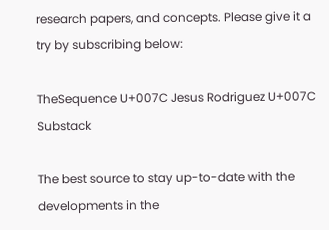research papers, and concepts. Please give it a try by subscribing below:

TheSequence U+007C Jesus Rodriguez U+007C Substack

The best source to stay up-to-date with the developments in the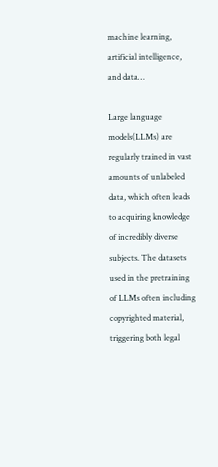machine learning, artificial intelligence, and data…

Large language models(LLMs) are regularly trained in vast amounts of unlabeled data, which often leads to acquiring knowledge of incredibly diverse subjects. The datasets used in the pretraining of LLMs often including copyrighted material, triggering both legal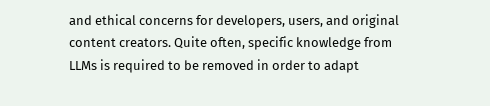and ethical concerns for developers, users, and original content creators. Quite often, specific knowledge from LLMs is required to be removed in order to adapt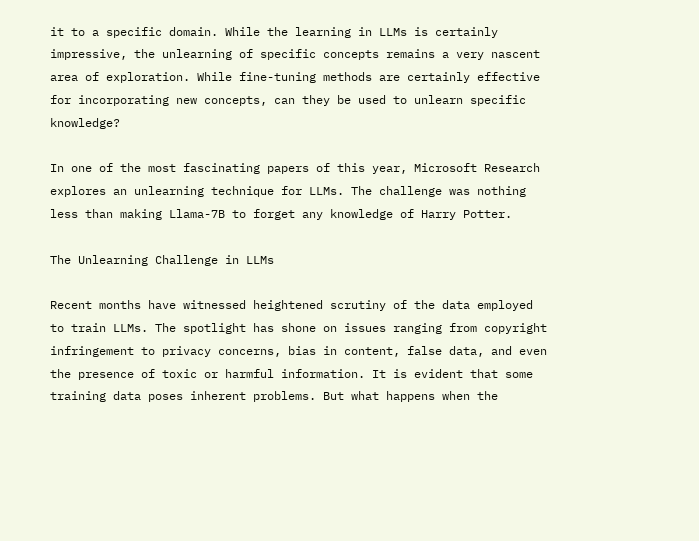it to a specific domain. While the learning in LLMs is certainly impressive, the unlearning of specific concepts remains a very nascent area of exploration. While fine-tuning methods are certainly effective for incorporating new concepts, can they be used to unlearn specific knowledge?

In one of the most fascinating papers of this year, Microsoft Research explores an unlearning technique for LLMs. The challenge was nothing less than making Llama-7B to forget any knowledge of Harry Potter.

The Unlearning Challenge in LLMs

Recent months have witnessed heightened scrutiny of the data employed to train LLMs. The spotlight has shone on issues ranging from copyright infringement to privacy concerns, bias in content, false data, and even the presence of toxic or harmful information. It is evident that some training data poses inherent problems. But what happens when the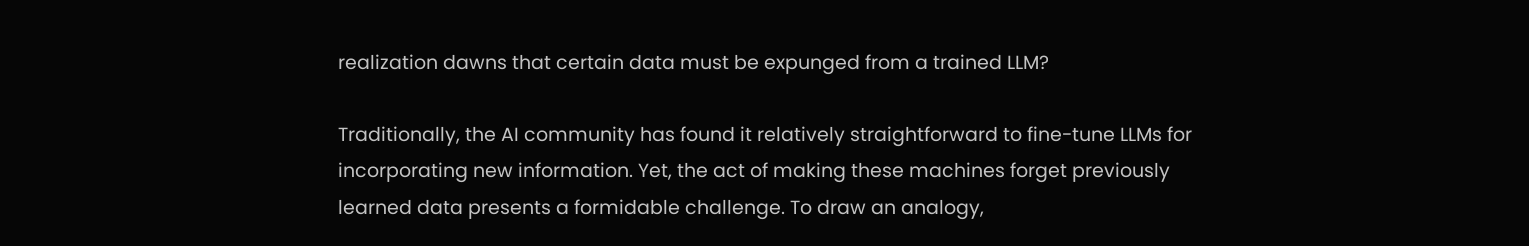realization dawns that certain data must be expunged from a trained LLM?

Traditionally, the AI community has found it relatively straightforward to fine-tune LLMs for incorporating new information. Yet, the act of making these machines forget previously learned data presents a formidable challenge. To draw an analogy,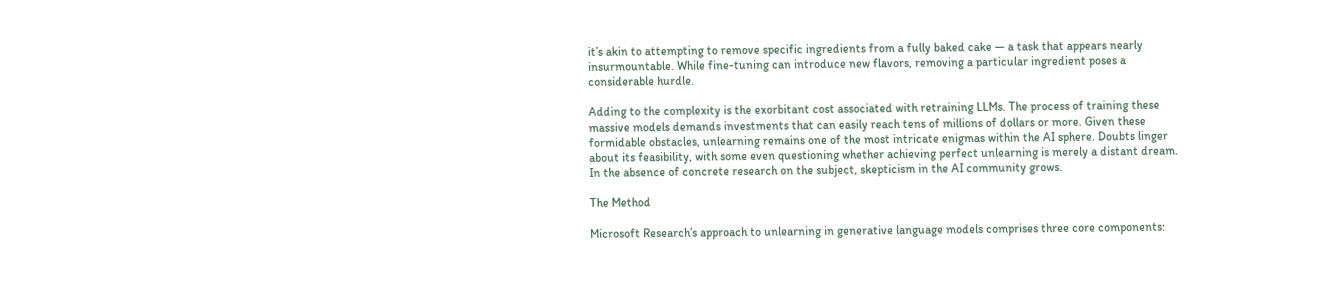it’s akin to attempting to remove specific ingredients from a fully baked cake — a task that appears nearly insurmountable. While fine-tuning can introduce new flavors, removing a particular ingredient poses a considerable hurdle.

Adding to the complexity is the exorbitant cost associated with retraining LLMs. The process of training these massive models demands investments that can easily reach tens of millions of dollars or more. Given these formidable obstacles, unlearning remains one of the most intricate enigmas within the AI sphere. Doubts linger about its feasibility, with some even questioning whether achieving perfect unlearning is merely a distant dream. In the absence of concrete research on the subject, skepticism in the AI community grows.

The Method

Microsoft Research’s approach to unlearning in generative language models comprises three core components: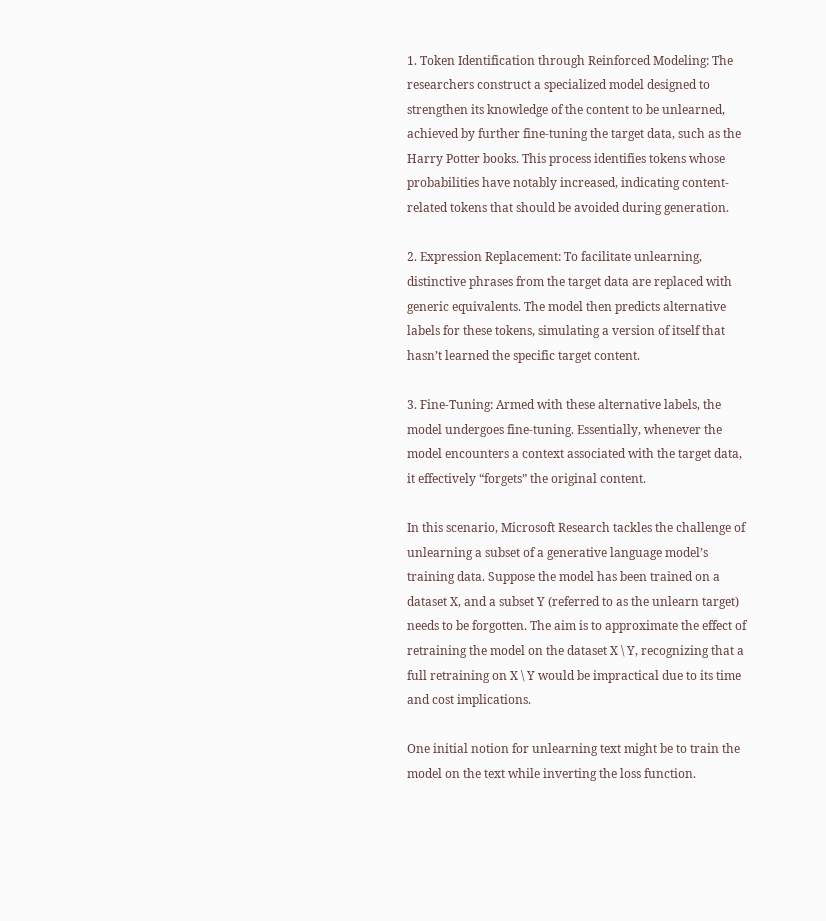1. Token Identification through Reinforced Modeling: The researchers construct a specialized model designed to strengthen its knowledge of the content to be unlearned, achieved by further fine-tuning the target data, such as the Harry Potter books. This process identifies tokens whose probabilities have notably increased, indicating content-related tokens that should be avoided during generation.

2. Expression Replacement: To facilitate unlearning, distinctive phrases from the target data are replaced with generic equivalents. The model then predicts alternative labels for these tokens, simulating a version of itself that hasn’t learned the specific target content.

3. Fine-Tuning: Armed with these alternative labels, the model undergoes fine-tuning. Essentially, whenever the model encounters a context associated with the target data, it effectively “forgets” the original content.

In this scenario, Microsoft Research tackles the challenge of unlearning a subset of a generative language model’s training data. Suppose the model has been trained on a dataset X, and a subset Y (referred to as the unlearn target) needs to be forgotten. The aim is to approximate the effect of retraining the model on the dataset X \ Y, recognizing that a full retraining on X \ Y would be impractical due to its time and cost implications.

One initial notion for unlearning text might be to train the model on the text while inverting the loss function.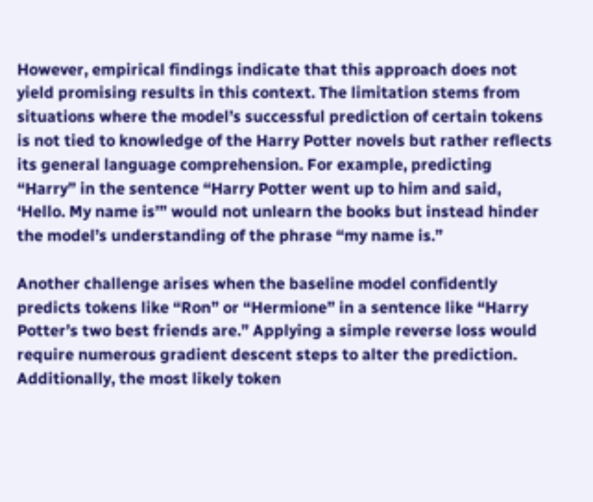However, empirical findings indicate that this approach does not yield promising results in this context. The limitation stems from situations where the model’s successful prediction of certain tokens is not tied to knowledge of the Harry Potter novels but rather reflects its general language comprehension. For example, predicting “Harry” in the sentence “Harry Potter went up to him and said, ‘Hello. My name is’” would not unlearn the books but instead hinder the model’s understanding of the phrase “my name is.”

Another challenge arises when the baseline model confidently predicts tokens like “Ron” or “Hermione” in a sentence like “Harry Potter’s two best friends are.” Applying a simple reverse loss would require numerous gradient descent steps to alter the prediction. Additionally, the most likely token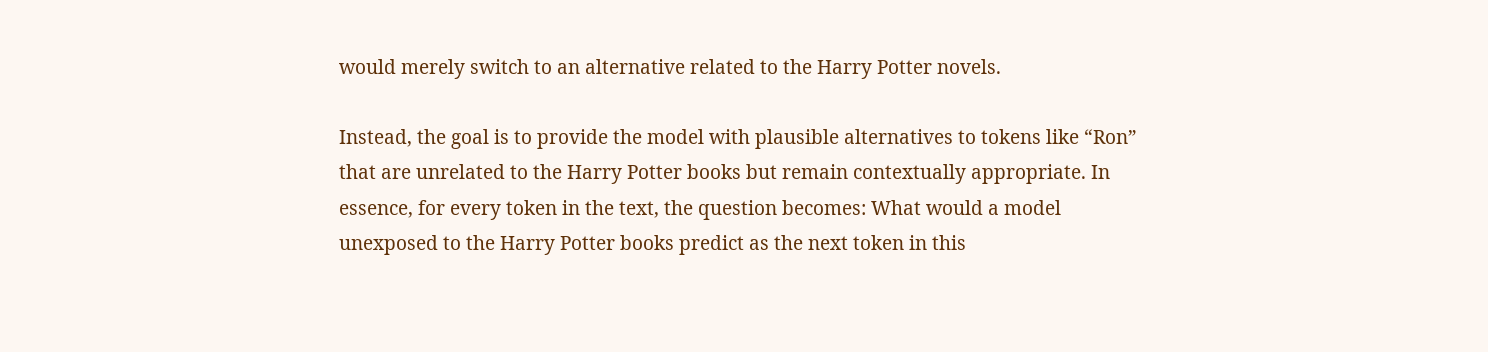would merely switch to an alternative related to the Harry Potter novels.

Instead, the goal is to provide the model with plausible alternatives to tokens like “Ron” that are unrelated to the Harry Potter books but remain contextually appropriate. In essence, for every token in the text, the question becomes: What would a model unexposed to the Harry Potter books predict as the next token in this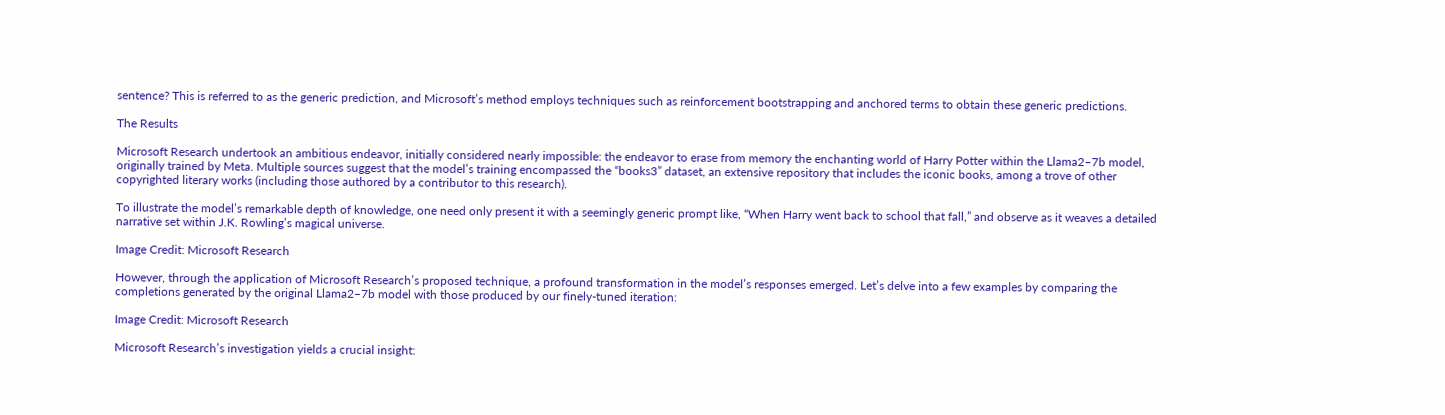sentence? This is referred to as the generic prediction, and Microsoft’s method employs techniques such as reinforcement bootstrapping and anchored terms to obtain these generic predictions.

The Results

Microsoft Research undertook an ambitious endeavor, initially considered nearly impossible: the endeavor to erase from memory the enchanting world of Harry Potter within the Llama2–7b model, originally trained by Meta. Multiple sources suggest that the model’s training encompassed the “books3” dataset, an extensive repository that includes the iconic books, among a trove of other copyrighted literary works (including those authored by a contributor to this research).

To illustrate the model’s remarkable depth of knowledge, one need only present it with a seemingly generic prompt like, “When Harry went back to school that fall,” and observe as it weaves a detailed narrative set within J.K. Rowling’s magical universe.

Image Credit: Microsoft Research

However, through the application of Microsoft Research’s proposed technique, a profound transformation in the model’s responses emerged. Let’s delve into a few examples by comparing the completions generated by the original Llama2–7b model with those produced by our finely-tuned iteration:

Image Credit: Microsoft Research

Microsoft Research’s investigation yields a crucial insight: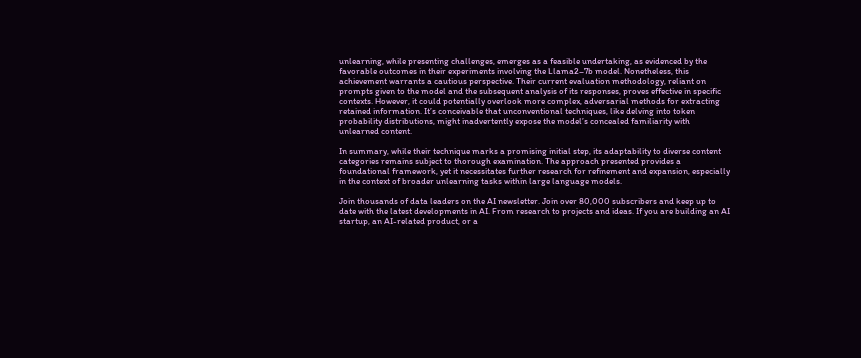unlearning, while presenting challenges, emerges as a feasible undertaking, as evidenced by the favorable outcomes in their experiments involving the Llama2–7b model. Nonetheless, this achievement warrants a cautious perspective. Their current evaluation methodology, reliant on prompts given to the model and the subsequent analysis of its responses, proves effective in specific contexts. However, it could potentially overlook more complex, adversarial methods for extracting retained information. It’s conceivable that unconventional techniques, like delving into token probability distributions, might inadvertently expose the model’s concealed familiarity with unlearned content.

In summary, while their technique marks a promising initial step, its adaptability to diverse content categories remains subject to thorough examination. The approach presented provides a foundational framework, yet it necessitates further research for refinement and expansion, especially in the context of broader unlearning tasks within large language models.

Join thousands of data leaders on the AI newsletter. Join over 80,000 subscribers and keep up to date with the latest developments in AI. From research to projects and ideas. If you are building an AI startup, an AI-related product, or a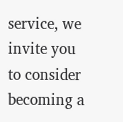service, we invite you to consider becoming a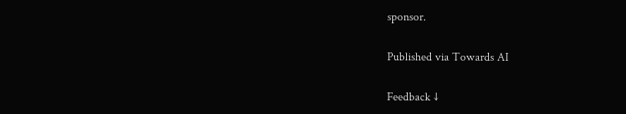sponsor.

Published via Towards AI

Feedback ↓